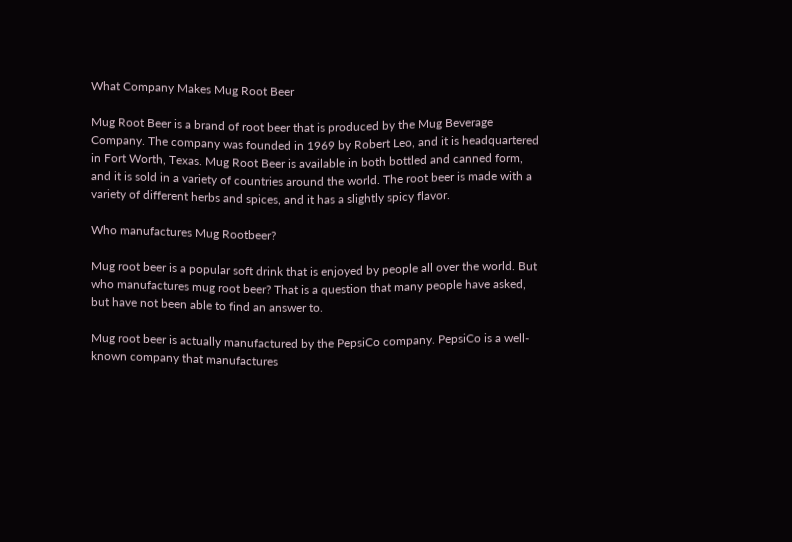What Company Makes Mug Root Beer

Mug Root Beer is a brand of root beer that is produced by the Mug Beverage Company. The company was founded in 1969 by Robert Leo, and it is headquartered in Fort Worth, Texas. Mug Root Beer is available in both bottled and canned form, and it is sold in a variety of countries around the world. The root beer is made with a variety of different herbs and spices, and it has a slightly spicy flavor.

Who manufactures Mug Rootbeer?

Mug root beer is a popular soft drink that is enjoyed by people all over the world. But who manufactures mug root beer? That is a question that many people have asked, but have not been able to find an answer to.

Mug root beer is actually manufactured by the PepsiCo company. PepsiCo is a well-known company that manufactures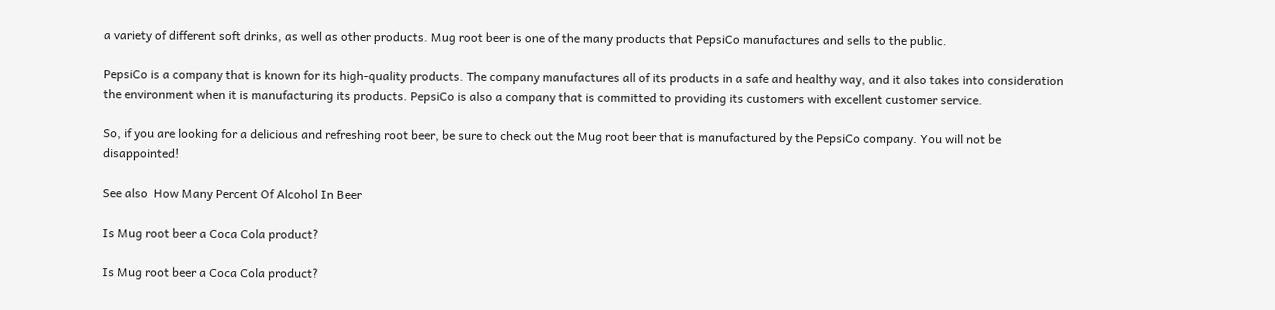a variety of different soft drinks, as well as other products. Mug root beer is one of the many products that PepsiCo manufactures and sells to the public.

PepsiCo is a company that is known for its high-quality products. The company manufactures all of its products in a safe and healthy way, and it also takes into consideration the environment when it is manufacturing its products. PepsiCo is also a company that is committed to providing its customers with excellent customer service.

So, if you are looking for a delicious and refreshing root beer, be sure to check out the Mug root beer that is manufactured by the PepsiCo company. You will not be disappointed!

See also  How Many Percent Of Alcohol In Beer

Is Mug root beer a Coca Cola product?

Is Mug root beer a Coca Cola product?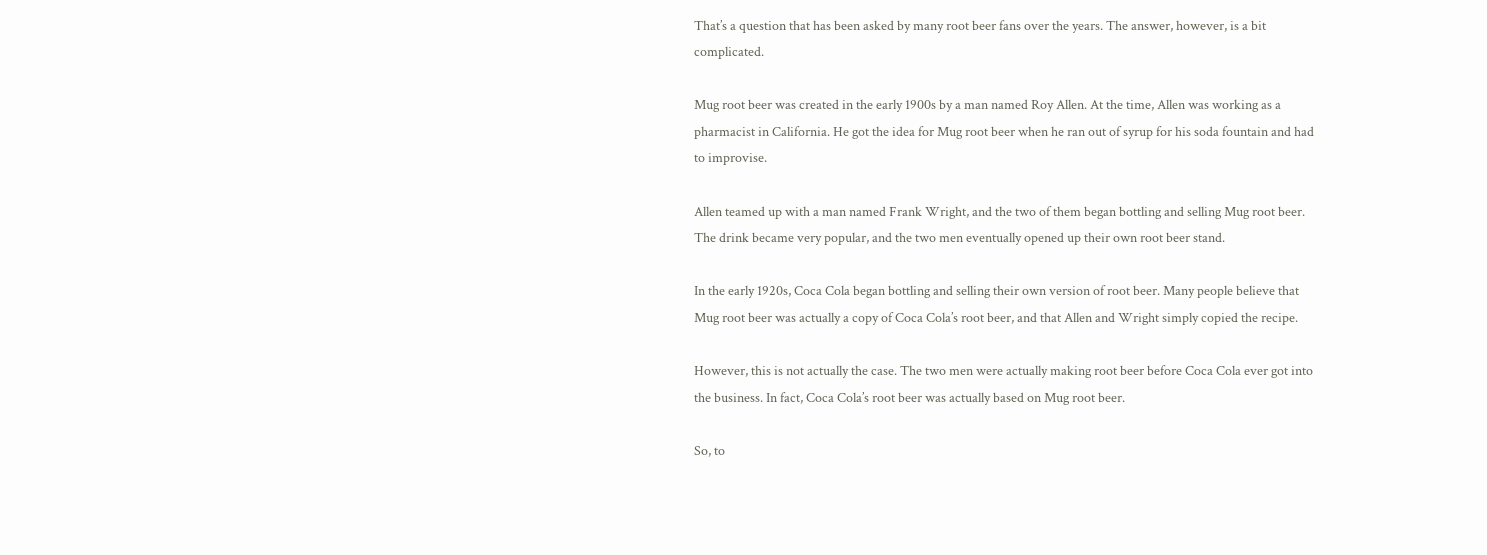That’s a question that has been asked by many root beer fans over the years. The answer, however, is a bit complicated.

Mug root beer was created in the early 1900s by a man named Roy Allen. At the time, Allen was working as a pharmacist in California. He got the idea for Mug root beer when he ran out of syrup for his soda fountain and had to improvise.

Allen teamed up with a man named Frank Wright, and the two of them began bottling and selling Mug root beer. The drink became very popular, and the two men eventually opened up their own root beer stand.

In the early 1920s, Coca Cola began bottling and selling their own version of root beer. Many people believe that Mug root beer was actually a copy of Coca Cola’s root beer, and that Allen and Wright simply copied the recipe.

However, this is not actually the case. The two men were actually making root beer before Coca Cola ever got into the business. In fact, Coca Cola’s root beer was actually based on Mug root beer.

So, to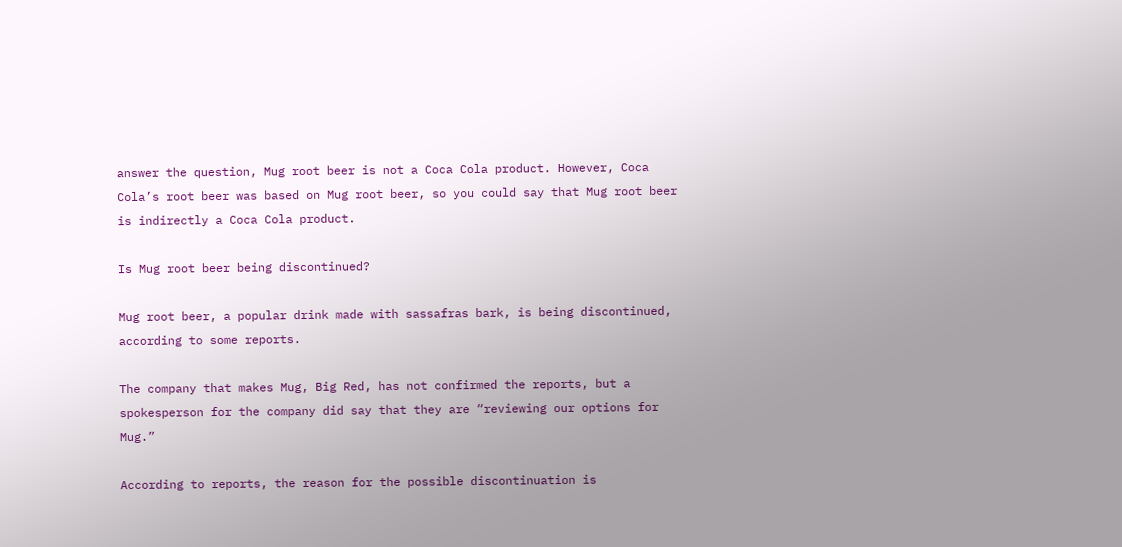answer the question, Mug root beer is not a Coca Cola product. However, Coca Cola’s root beer was based on Mug root beer, so you could say that Mug root beer is indirectly a Coca Cola product.

Is Mug root beer being discontinued?

Mug root beer, a popular drink made with sassafras bark, is being discontinued, according to some reports.

The company that makes Mug, Big Red, has not confirmed the reports, but a spokesperson for the company did say that they are “reviewing our options for Mug.”

According to reports, the reason for the possible discontinuation is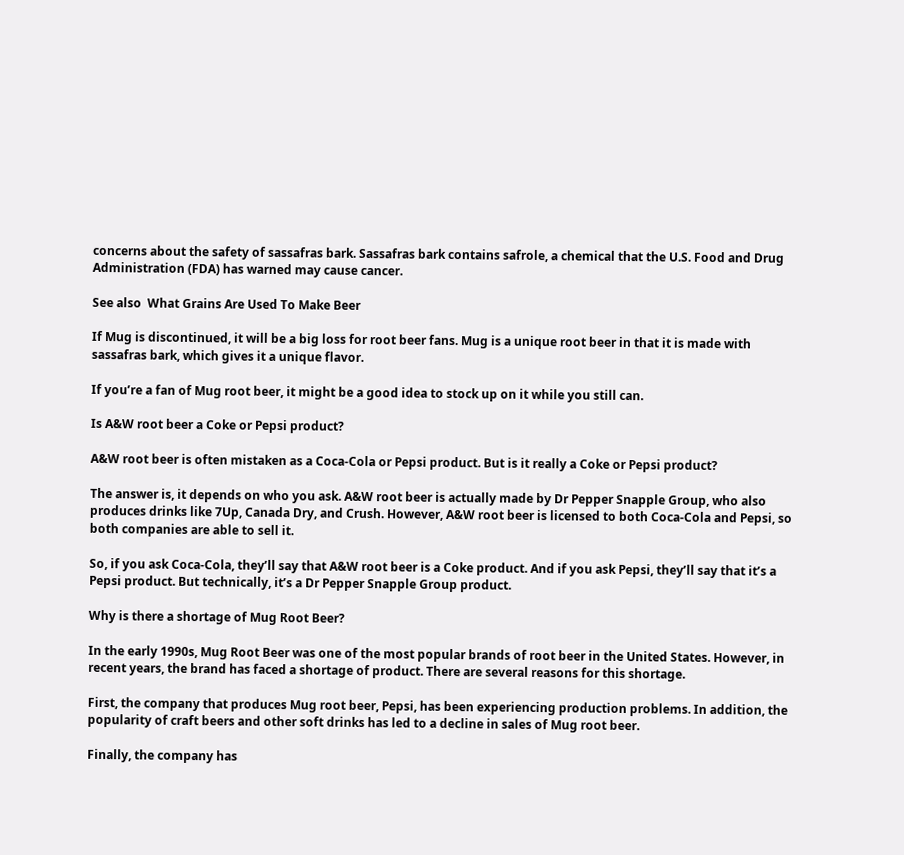concerns about the safety of sassafras bark. Sassafras bark contains safrole, a chemical that the U.S. Food and Drug Administration (FDA) has warned may cause cancer.

See also  What Grains Are Used To Make Beer

If Mug is discontinued, it will be a big loss for root beer fans. Mug is a unique root beer in that it is made with sassafras bark, which gives it a unique flavor.

If you’re a fan of Mug root beer, it might be a good idea to stock up on it while you still can.

Is A&W root beer a Coke or Pepsi product?

A&W root beer is often mistaken as a Coca-Cola or Pepsi product. But is it really a Coke or Pepsi product?

The answer is, it depends on who you ask. A&W root beer is actually made by Dr Pepper Snapple Group, who also produces drinks like 7Up, Canada Dry, and Crush. However, A&W root beer is licensed to both Coca-Cola and Pepsi, so both companies are able to sell it.

So, if you ask Coca-Cola, they’ll say that A&W root beer is a Coke product. And if you ask Pepsi, they’ll say that it’s a Pepsi product. But technically, it’s a Dr Pepper Snapple Group product.

Why is there a shortage of Mug Root Beer?

In the early 1990s, Mug Root Beer was one of the most popular brands of root beer in the United States. However, in recent years, the brand has faced a shortage of product. There are several reasons for this shortage.

First, the company that produces Mug root beer, Pepsi, has been experiencing production problems. In addition, the popularity of craft beers and other soft drinks has led to a decline in sales of Mug root beer.

Finally, the company has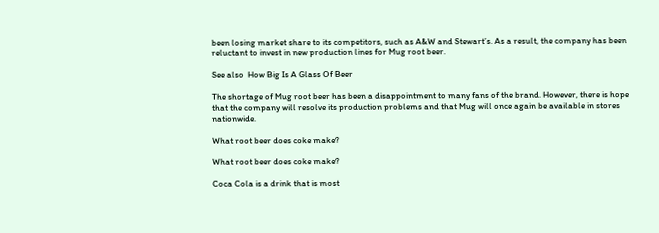been losing market share to its competitors, such as A&W and Stewart’s. As a result, the company has been reluctant to invest in new production lines for Mug root beer.

See also  How Big Is A Glass Of Beer

The shortage of Mug root beer has been a disappointment to many fans of the brand. However, there is hope that the company will resolve its production problems and that Mug will once again be available in stores nationwide.

What root beer does coke make?

What root beer does coke make?

Coca Cola is a drink that is most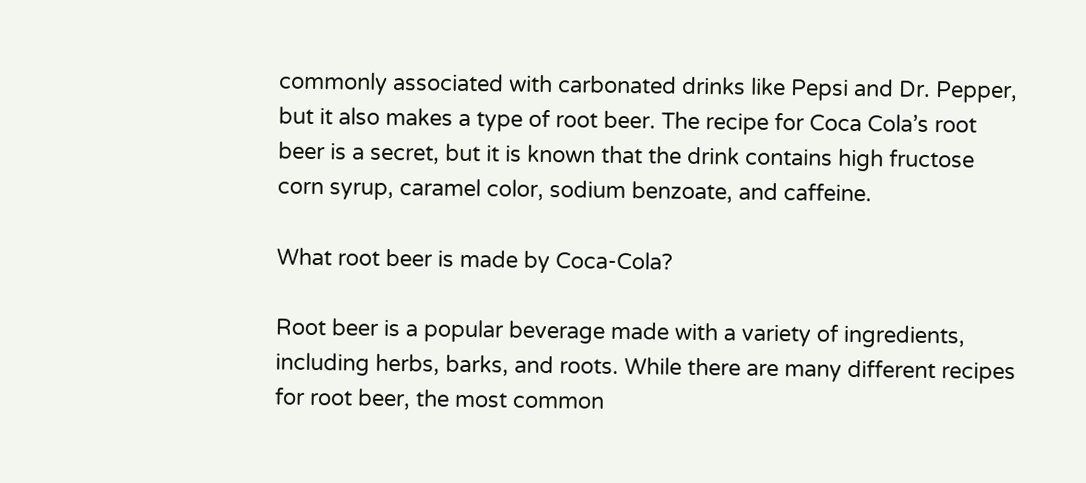commonly associated with carbonated drinks like Pepsi and Dr. Pepper, but it also makes a type of root beer. The recipe for Coca Cola’s root beer is a secret, but it is known that the drink contains high fructose corn syrup, caramel color, sodium benzoate, and caffeine.

What root beer is made by Coca-Cola?

Root beer is a popular beverage made with a variety of ingredients, including herbs, barks, and roots. While there are many different recipes for root beer, the most common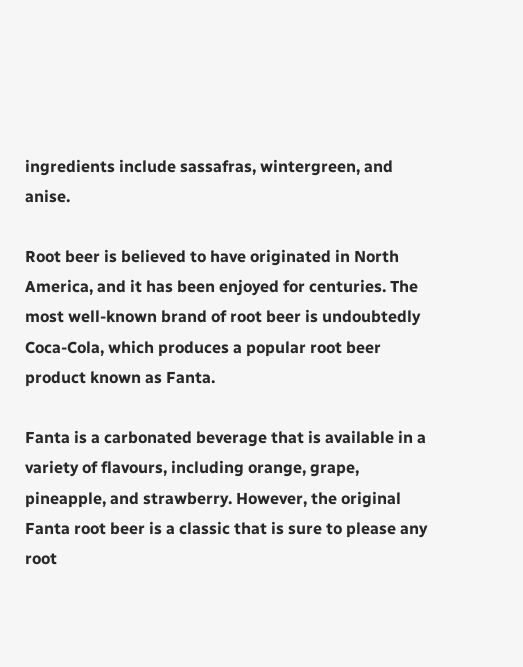ingredients include sassafras, wintergreen, and anise.

Root beer is believed to have originated in North America, and it has been enjoyed for centuries. The most well-known brand of root beer is undoubtedly Coca-Cola, which produces a popular root beer product known as Fanta.

Fanta is a carbonated beverage that is available in a variety of flavours, including orange, grape, pineapple, and strawberry. However, the original Fanta root beer is a classic that is sure to please any root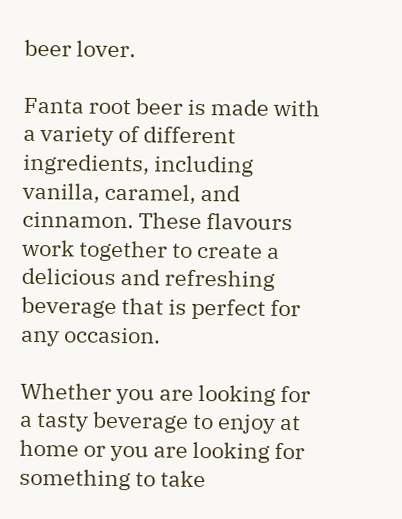beer lover.

Fanta root beer is made with a variety of different ingredients, including vanilla, caramel, and cinnamon. These flavours work together to create a delicious and refreshing beverage that is perfect for any occasion.

Whether you are looking for a tasty beverage to enjoy at home or you are looking for something to take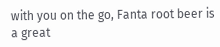with you on the go, Fanta root beer is a great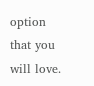option that you will love.